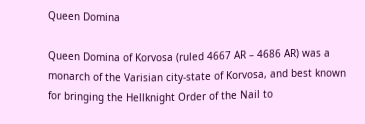Queen Domina

Queen Domina of Korvosa (ruled 4667 AR – 4686 AR) was a monarch of the Varisian city-state of Korvosa, and best known for bringing the Hellknight Order of the Nail to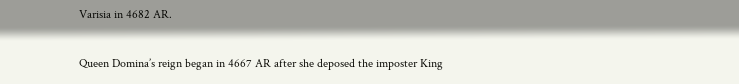Varisia in 4682 AR.

Queen Domina’s reign began in 4667 AR after she deposed the imposter King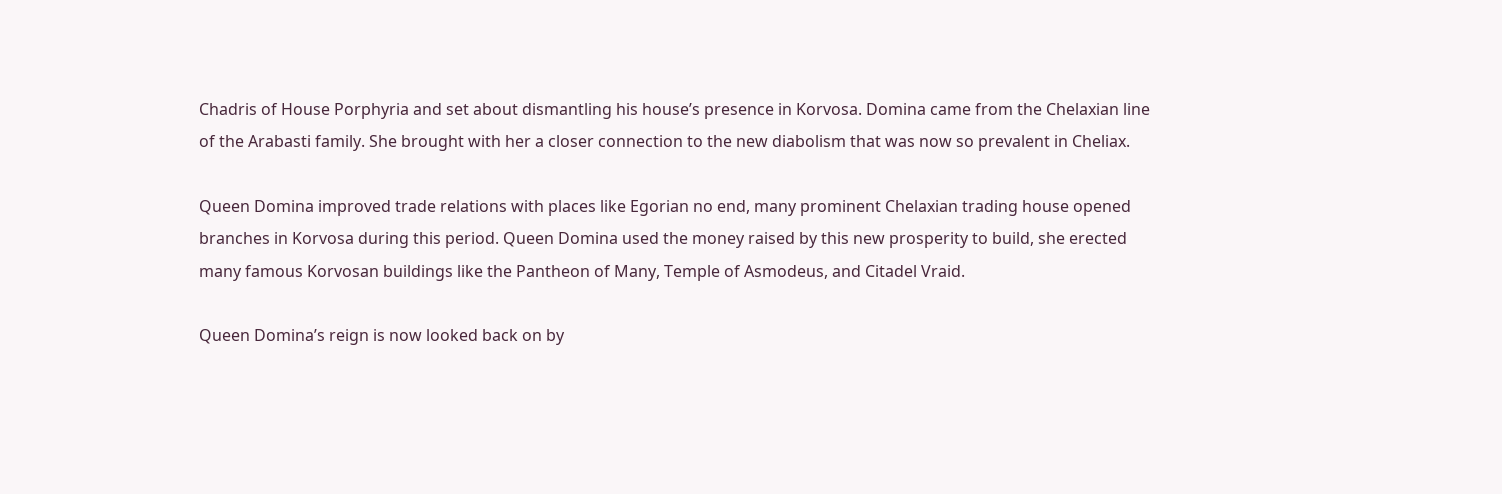Chadris of House Porphyria and set about dismantling his house’s presence in Korvosa. Domina came from the Chelaxian line of the Arabasti family. She brought with her a closer connection to the new diabolism that was now so prevalent in Cheliax.

Queen Domina improved trade relations with places like Egorian no end, many prominent Chelaxian trading house opened branches in Korvosa during this period. Queen Domina used the money raised by this new prosperity to build, she erected many famous Korvosan buildings like the Pantheon of Many, Temple of Asmodeus, and Citadel Vraid.

Queen Domina’s reign is now looked back on by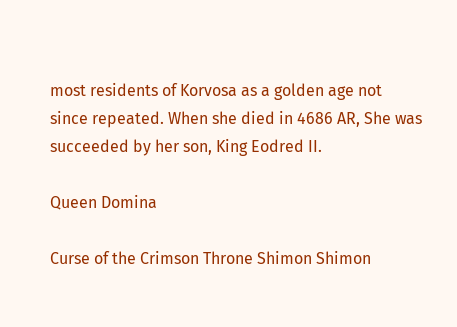most residents of Korvosa as a golden age not since repeated. When she died in 4686 AR, She was succeeded by her son, King Eodred II.

Queen Domina

Curse of the Crimson Throne Shimon Shimon